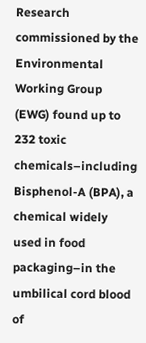Research commissioned by the Environmental Working Group (EWG) found up to 232 toxic chemicals–including Bisphenol-A (BPA), a chemical widely used in food packaging–in the umbilical cord blood of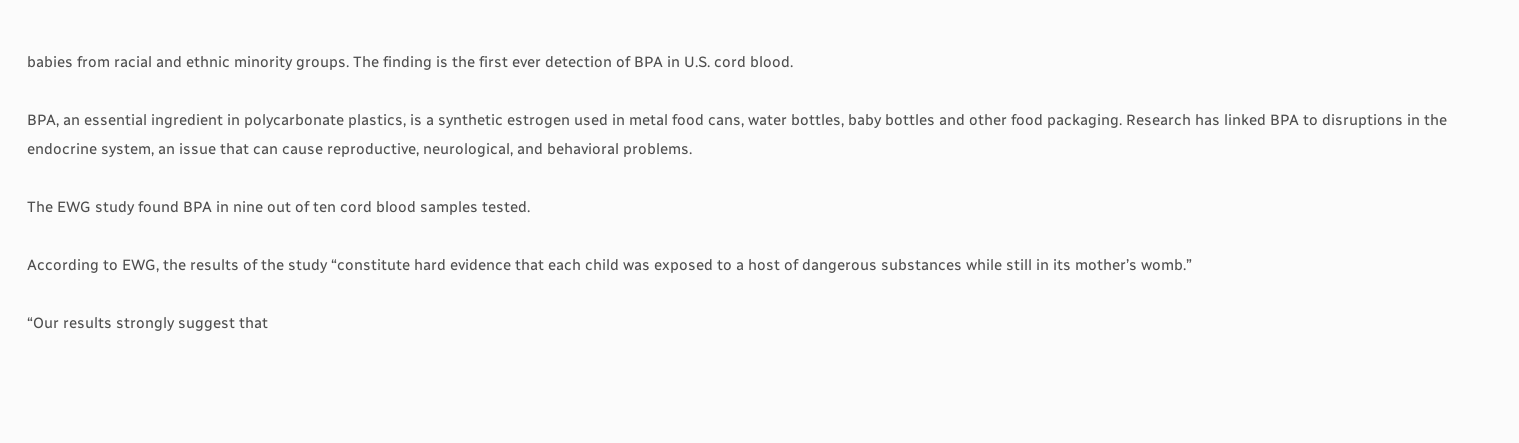babies from racial and ethnic minority groups. The finding is the first ever detection of BPA in U.S. cord blood.

BPA, an essential ingredient in polycarbonate plastics, is a synthetic estrogen used in metal food cans, water bottles, baby bottles and other food packaging. Research has linked BPA to disruptions in the endocrine system, an issue that can cause reproductive, neurological, and behavioral problems.

The EWG study found BPA in nine out of ten cord blood samples tested.

According to EWG, the results of the study “constitute hard evidence that each child was exposed to a host of dangerous substances while still in its mother’s womb.”

“Our results strongly suggest that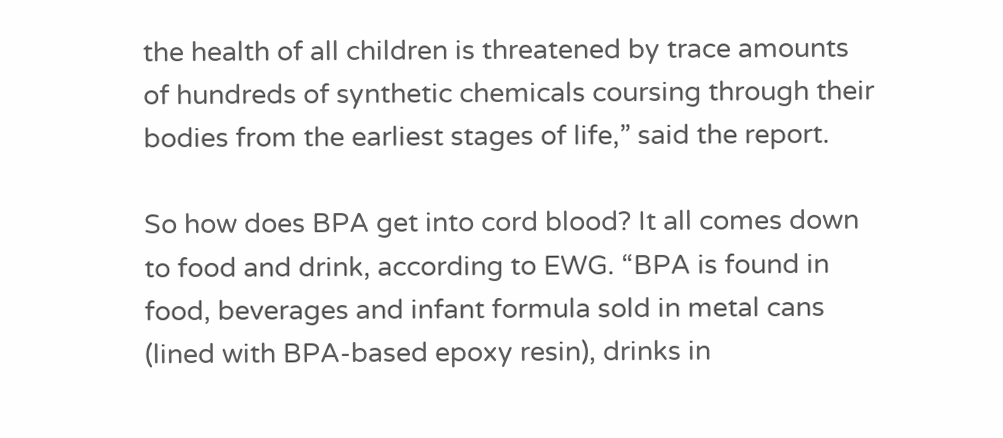the health of all children is threatened by trace amounts of hundreds of synthetic chemicals coursing through their bodies from the earliest stages of life,” said the report.

So how does BPA get into cord blood? It all comes down to food and drink, according to EWG. “BPA is found in food, beverages and infant formula sold in metal cans (lined with BPA-based epoxy resin), drinks in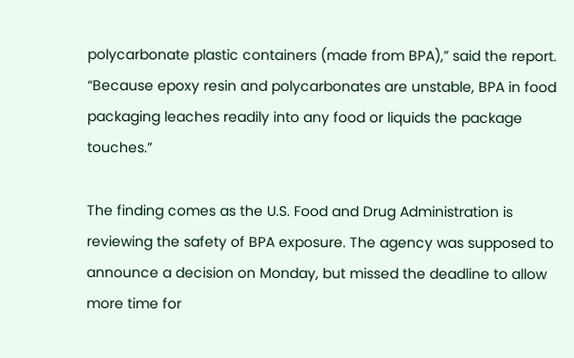polycarbonate plastic containers (made from BPA),” said the report. “Because epoxy resin and polycarbonates are unstable, BPA in food packaging leaches readily into any food or liquids the package touches.”

The finding comes as the U.S. Food and Drug Administration is reviewing the safety of BPA exposure. The agency was supposed to announce a decision on Monday, but missed the deadline to allow more time for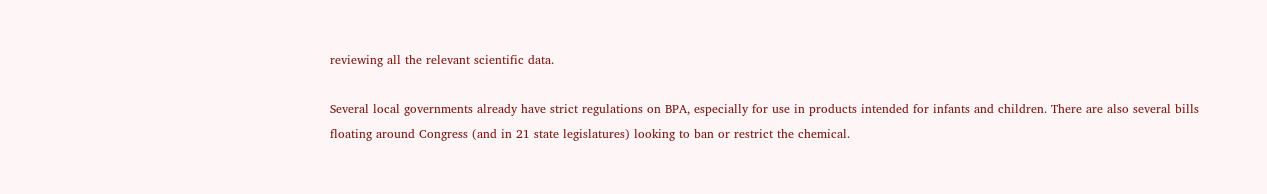reviewing all the relevant scientific data.

Several local governments already have strict regulations on BPA, especially for use in products intended for infants and children. There are also several bills floating around Congress (and in 21 state legislatures) looking to ban or restrict the chemical.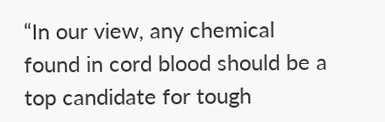“In our view, any chemical found in cord blood should be a top candidate for tough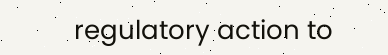regulatory action to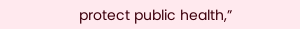protect public health,”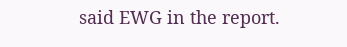said EWG in the report.